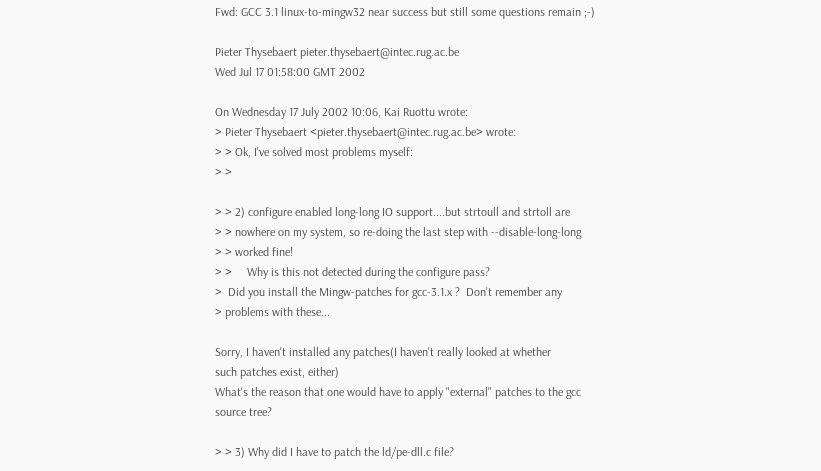Fwd: GCC 3.1 linux-to-mingw32 near success but still some questions remain ;-)

Pieter Thysebaert pieter.thysebaert@intec.rug.ac.be
Wed Jul 17 01:58:00 GMT 2002

On Wednesday 17 July 2002 10:06, Kai Ruottu wrote:
> Pieter Thysebaert <pieter.thysebaert@intec.rug.ac.be> wrote:
> > Ok, I've solved most problems myself:
> >

> > 2) configure enabled long-long IO support....but strtoull and strtoll are
> > nowhere on my system, so re-doing the last step with --disable-long-long
> > worked fine!
> >     Why is this not detected during the configure pass?
>  Did you install the Mingw-patches for gcc-3.1.x ?  Don't remember any
> problems with these...

Sorry, I haven't installed any patches(I haven't really looked at whether
such patches exist, either)
What's the reason that one would have to apply "external" patches to the gcc
source tree?

> > 3) Why did I have to patch the ld/pe-dll.c file?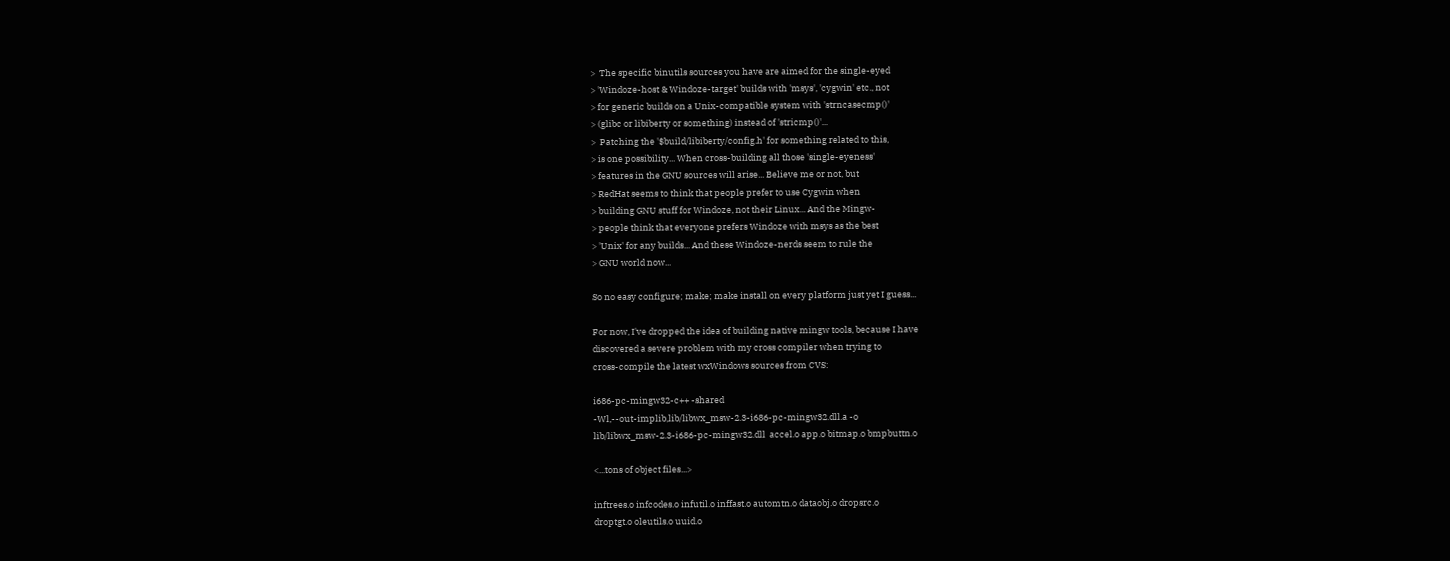>  The specific binutils sources you have are aimed for the single-eyed
> 'Windoze-host & Windoze-target' builds with 'msys', 'cygwin' etc., not
> for generic builds on a Unix-compatible system with 'strncasecmp()'
> (glibc or libiberty or something) instead of 'stricmp()'...
>  Patching the '$build/libiberty/config.h' for something related to this,
> is one possibility... When cross-building all those 'single-eyeness'
> features in the GNU sources will arise... Believe me or not, but
> RedHat seems to think that people prefer to use Cygwin when
> building GNU stuff for Windoze, not their Linux... And the Mingw-
> people think that everyone prefers Windoze with msys as the best
> 'Unix' for any builds... And these Windoze-nerds seem to rule the
> GNU world now...

So no easy configure; make; make install on every platform just yet I guess...

For now, I've dropped the idea of building native mingw tools, because I have
discovered a severe problem with my cross compiler when trying to
cross-compile the latest wxWindows sources from CVS:

i686-pc-mingw32-c++ -shared
-Wl,--out-implib,lib/libwx_msw-2.3-i686-pc-mingw32.dll.a -o
lib/libwx_msw-2.3-i686-pc-mingw32.dll  accel.o app.o bitmap.o bmpbuttn.o

<...tons of object files...>

inftrees.o infcodes.o infutil.o inffast.o automtn.o dataobj.o dropsrc.o
droptgt.o oleutils.o uuid.o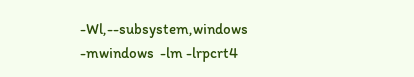-Wl,--subsystem,windows -mwindows  -lm -lrpcrt4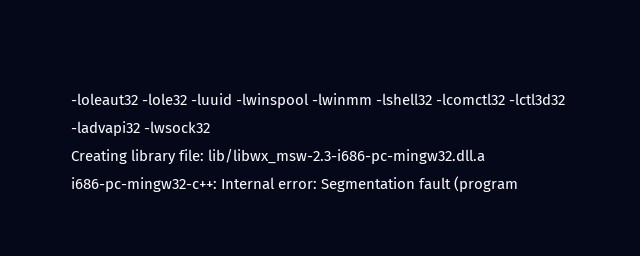-loleaut32 -lole32 -luuid -lwinspool -lwinmm -lshell32 -lcomctl32 -lctl3d32
-ladvapi32 -lwsock32
Creating library file: lib/libwx_msw-2.3-i686-pc-mingw32.dll.a
i686-pc-mingw32-c++: Internal error: Segmentation fault (program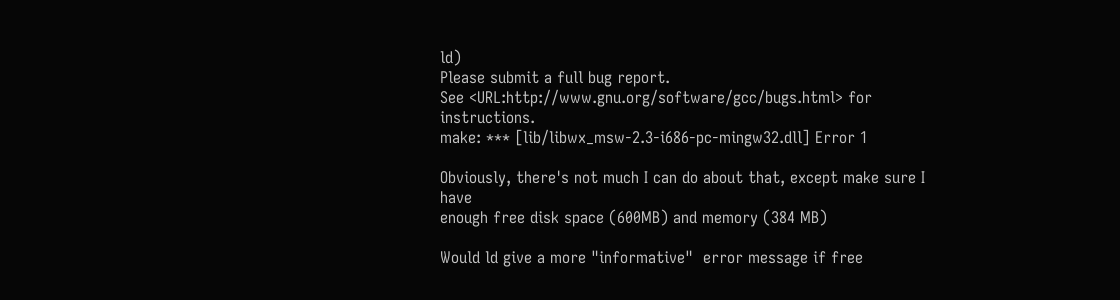ld)
Please submit a full bug report.
See <URL:http://www.gnu.org/software/gcc/bugs.html> for instructions.
make: *** [lib/libwx_msw-2.3-i686-pc-mingw32.dll] Error 1

Obviously, there's not much I can do about that, except make sure I have
enough free disk space (600MB) and memory (384 MB)

Would ld give a more "informative"  error message if free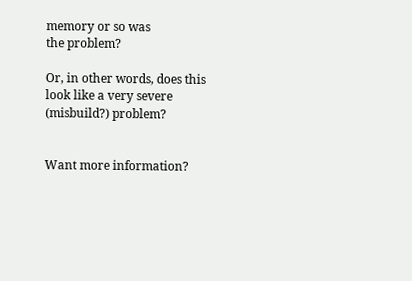memory or so was
the problem?

Or, in other words, does this look like a very severe (misbuild?) problem?


Want more information?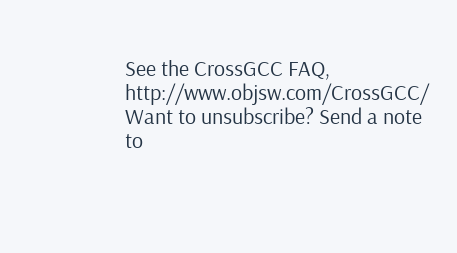See the CrossGCC FAQ, http://www.objsw.com/CrossGCC/
Want to unsubscribe? Send a note to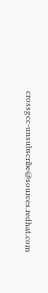crossgcc-unsubscribe@sources.redhat.com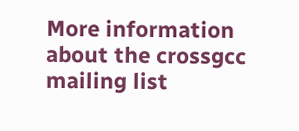More information about the crossgcc mailing list